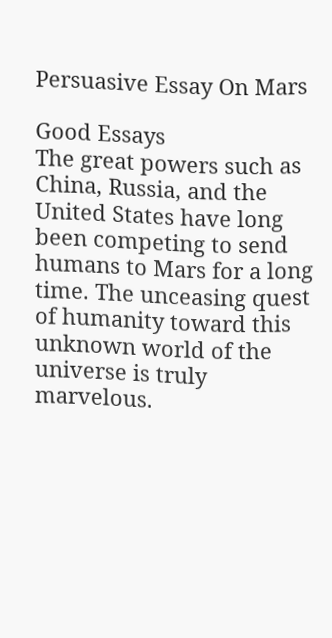Persuasive Essay On Mars

Good Essays
The great powers such as China, Russia, and the United States have long been competing to send humans to Mars for a long time. The unceasing quest of humanity toward this unknown world of the universe is truly marvelous.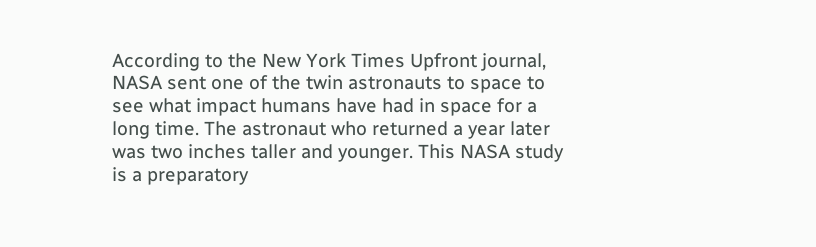According to the New York Times Upfront journal, NASA sent one of the twin astronauts to space to see what impact humans have had in space for a long time. The astronaut who returned a year later was two inches taller and younger. This NASA study is a preparatory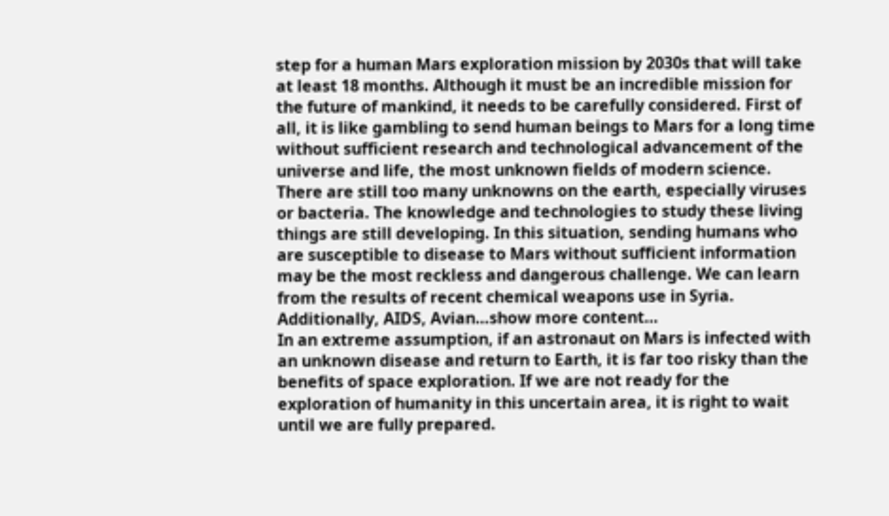step for a human Mars exploration mission by 2030s that will take at least 18 months. Although it must be an incredible mission for the future of mankind, it needs to be carefully considered. First of all, it is like gambling to send human beings to Mars for a long time without sufficient research and technological advancement of the universe and life, the most unknown fields of modern science. There are still too many unknowns on the earth, especially viruses or bacteria. The knowledge and technologies to study these living things are still developing. In this situation, sending humans who are susceptible to disease to Mars without sufficient information may be the most reckless and dangerous challenge. We can learn from the results of recent chemical weapons use in Syria. Additionally, AIDS, Avian…show more content…
In an extreme assumption, if an astronaut on Mars is infected with an unknown disease and return to Earth, it is far too risky than the benefits of space exploration. If we are not ready for the exploration of humanity in this uncertain area, it is right to wait until we are fully prepared.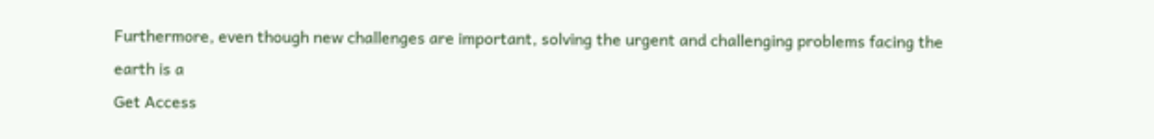Furthermore, even though new challenges are important, solving the urgent and challenging problems facing the earth is a
Get Access